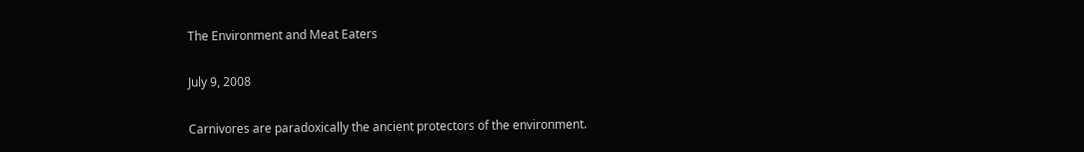The Environment and Meat Eaters

July 9, 2008

Carnivores are paradoxically the ancient protectors of the environment.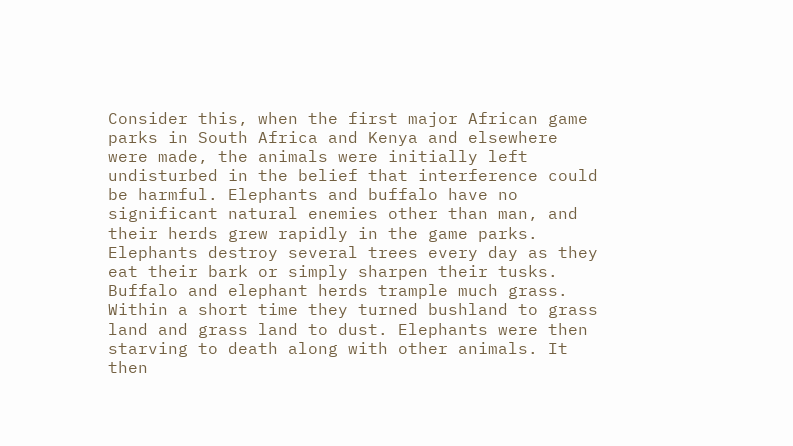Consider this, when the first major African game parks in South Africa and Kenya and elsewhere were made, the animals were initially left undisturbed in the belief that interference could be harmful. Elephants and buffalo have no significant natural enemies other than man, and their herds grew rapidly in the game parks. Elephants destroy several trees every day as they eat their bark or simply sharpen their tusks. Buffalo and elephant herds trample much grass. Within a short time they turned bushland to grass land and grass land to dust. Elephants were then starving to death along with other animals. It then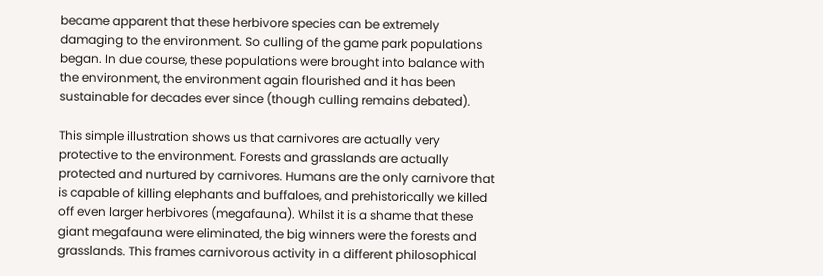became apparent that these herbivore species can be extremely damaging to the environment. So culling of the game park populations began. In due course, these populations were brought into balance with the environment, the environment again flourished and it has been sustainable for decades ever since (though culling remains debated).

This simple illustration shows us that carnivores are actually very protective to the environment. Forests and grasslands are actually protected and nurtured by carnivores. Humans are the only carnivore that is capable of killing elephants and buffaloes, and prehistorically we killed off even larger herbivores (megafauna). Whilst it is a shame that these giant megafauna were eliminated, the big winners were the forests and grasslands. This frames carnivorous activity in a different philosophical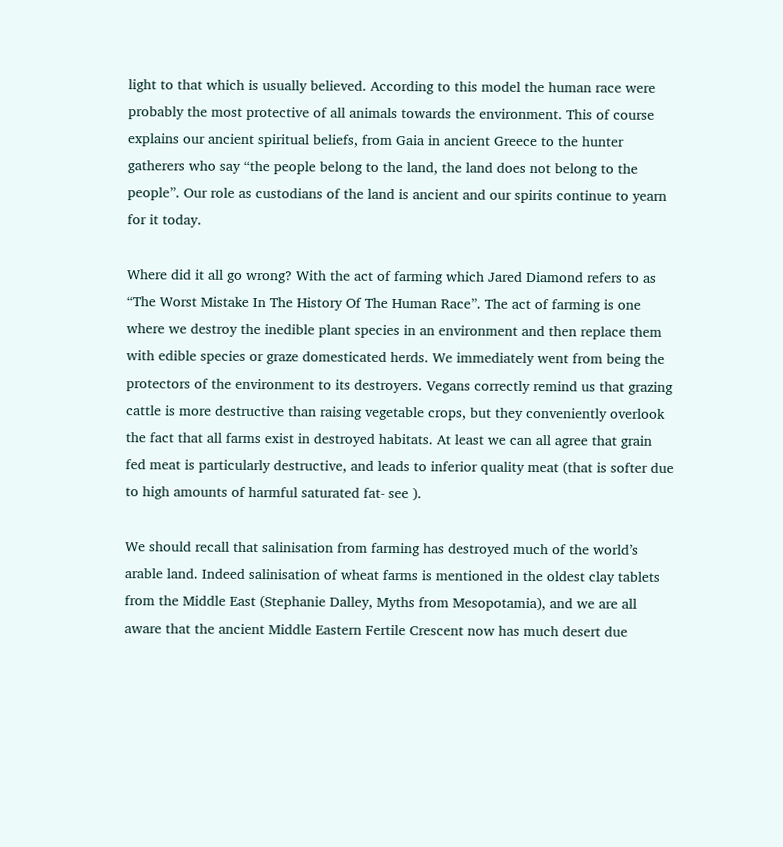light to that which is usually believed. According to this model the human race were probably the most protective of all animals towards the environment. This of course explains our ancient spiritual beliefs, from Gaia in ancient Greece to the hunter gatherers who say “the people belong to the land, the land does not belong to the people”. Our role as custodians of the land is ancient and our spirits continue to yearn for it today.

Where did it all go wrong? With the act of farming which Jared Diamond refers to as “The Worst Mistake In The History Of The Human Race”. The act of farming is one where we destroy the inedible plant species in an environment and then replace them with edible species or graze domesticated herds. We immediately went from being the protectors of the environment to its destroyers. Vegans correctly remind us that grazing cattle is more destructive than raising vegetable crops, but they conveniently overlook the fact that all farms exist in destroyed habitats. At least we can all agree that grain fed meat is particularly destructive, and leads to inferior quality meat (that is softer due to high amounts of harmful saturated fat- see ).

We should recall that salinisation from farming has destroyed much of the world’s arable land. Indeed salinisation of wheat farms is mentioned in the oldest clay tablets from the Middle East (Stephanie Dalley, Myths from Mesopotamia), and we are all aware that the ancient Middle Eastern Fertile Crescent now has much desert due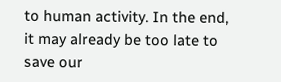to human activity. In the end, it may already be too late to save our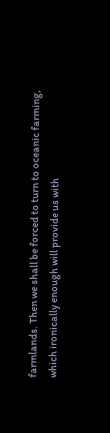farmlands. Then we shall be forced to turn to oceanic farming, which ironically enough will provide us with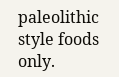paleolithic style foods only.